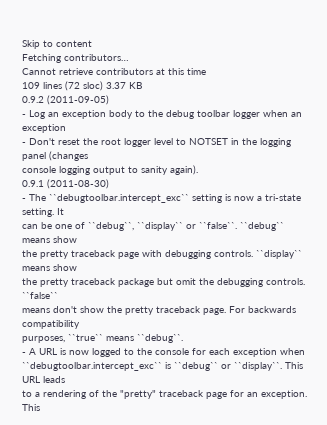Skip to content
Fetching contributors…
Cannot retrieve contributors at this time
109 lines (72 sloc) 3.37 KB
0.9.2 (2011-09-05)
- Log an exception body to the debug toolbar logger when an exception
- Don't reset the root logger level to NOTSET in the logging panel (changes
console logging output to sanity again).
0.9.1 (2011-08-30)
- The ``debugtoolbar.intercept_exc`` setting is now a tri-state setting. It
can be one of ``debug``, ``display`` or ``false``. ``debug`` means show
the pretty traceback page with debugging controls. ``display`` means show
the pretty traceback package but omit the debugging controls. ``false``
means don't show the pretty traceback page. For backwards compatibility
purposes, ``true`` means ``debug``.
- A URL is now logged to the console for each exception when
``debugtoolbar.intercept_exc`` is ``debug`` or ``display``. This URL leads
to a rendering of the "pretty" traceback page for an exception. This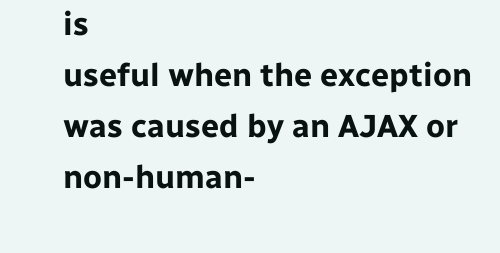is
useful when the exception was caused by an AJAX or non-human-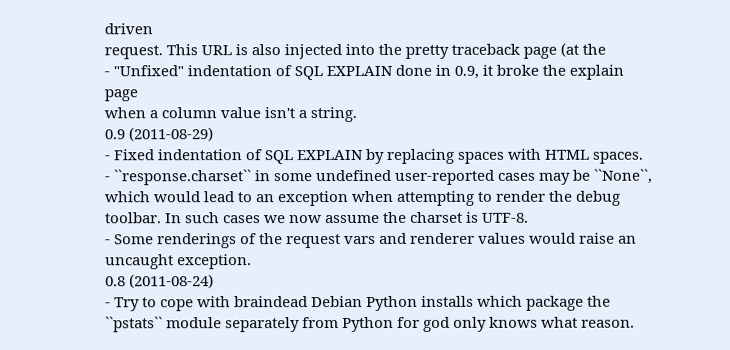driven
request. This URL is also injected into the pretty traceback page (at the
- "Unfixed" indentation of SQL EXPLAIN done in 0.9, it broke the explain page
when a column value isn't a string.
0.9 (2011-08-29)
- Fixed indentation of SQL EXPLAIN by replacing spaces with HTML spaces.
- ``response.charset`` in some undefined user-reported cases may be ``None``,
which would lead to an exception when attempting to render the debug
toolbar. In such cases we now assume the charset is UTF-8.
- Some renderings of the request vars and renderer values would raise an
uncaught exception.
0.8 (2011-08-24)
- Try to cope with braindead Debian Python installs which package the
``pstats`` module separately from Python for god only knows what reason.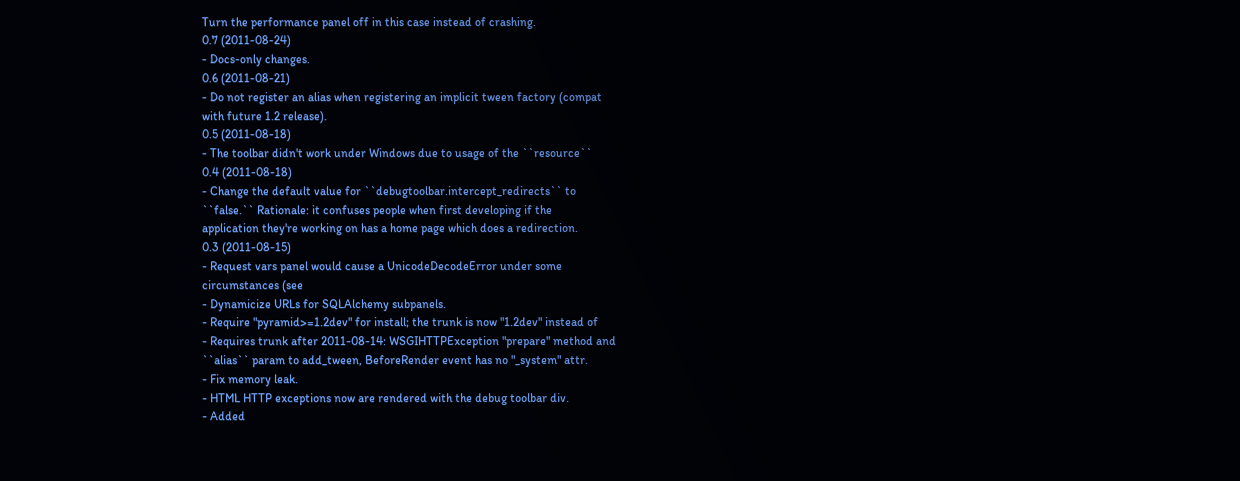Turn the performance panel off in this case instead of crashing.
0.7 (2011-08-24)
- Docs-only changes.
0.6 (2011-08-21)
- Do not register an alias when registering an implicit tween factory (compat
with future 1.2 release).
0.5 (2011-08-18)
- The toolbar didn't work under Windows due to usage of the ``resource``
0.4 (2011-08-18)
- Change the default value for ``debugtoolbar.intercept_redirects`` to
``false.`` Rationale: it confuses people when first developing if the
application they're working on has a home page which does a redirection.
0.3 (2011-08-15)
- Request vars panel would cause a UnicodeDecodeError under some
circumstances (see
- Dynamicize URLs for SQLAlchemy subpanels.
- Require "pyramid>=1.2dev" for install; the trunk is now "1.2dev" instead of
- Requires trunk after 2011-08-14: WSGIHTTPException "prepare" method and
``alias`` param to add_tween, BeforeRender event has no "_system" attr.
- Fix memory leak.
- HTML HTTP exceptions now are rendered with the debug toolbar div.
- Added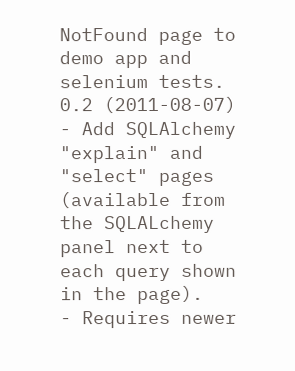NotFound page to demo app and selenium tests.
0.2 (2011-08-07)
- Add SQLAlchemy "explain" and "select" pages (available from the SQLALchemy
panel next to each query shown in the page).
- Requires newer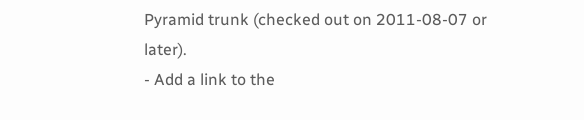Pyramid trunk (checked out on 2011-08-07 or later).
- Add a link to the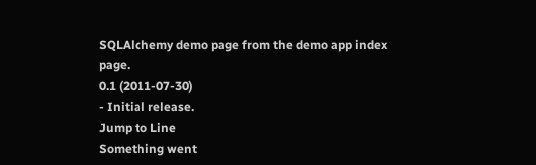SQLAlchemy demo page from the demo app index page.
0.1 (2011-07-30)
- Initial release.
Jump to Line
Something went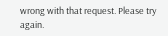wrong with that request. Please try again.